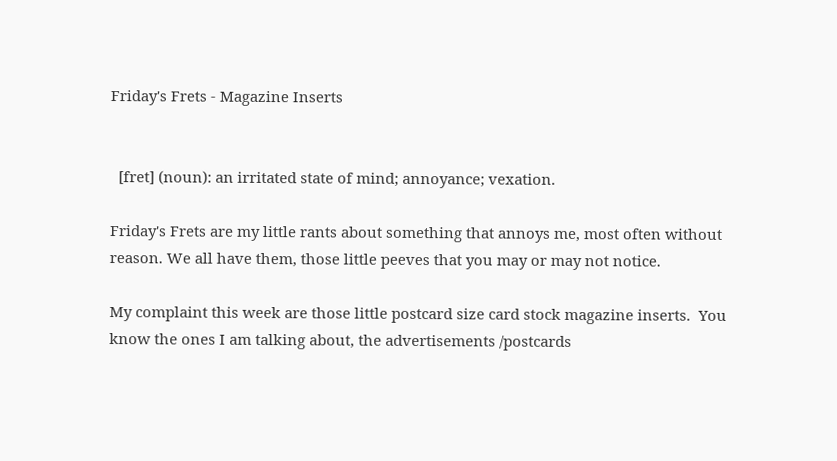Friday's Frets - Magazine Inserts


  [fret] (noun): an irritated state of mind; annoyance; vexation.

Friday's Frets are my little rants about something that annoys me, most often without reason. We all have them, those little peeves that you may or may not notice.

My complaint this week are those little postcard size card stock magazine inserts.  You know the ones I am talking about, the advertisements /postcards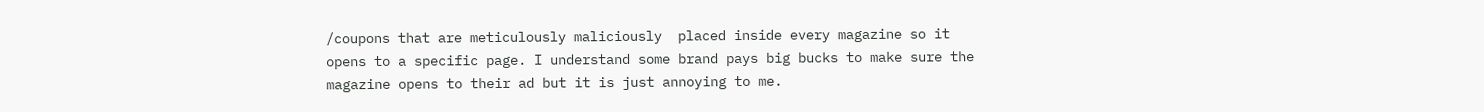/coupons that are meticulously maliciously  placed inside every magazine so it opens to a specific page. I understand some brand pays big bucks to make sure the magazine opens to their ad but it is just annoying to me.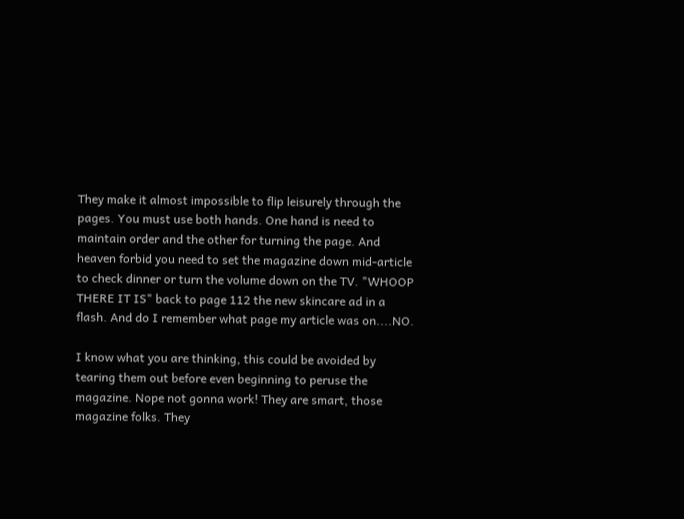They make it almost impossible to flip leisurely through the pages. You must use both hands. One hand is need to maintain order and the other for turning the page. And heaven forbid you need to set the magazine down mid-article to check dinner or turn the volume down on the TV. "WHOOP THERE IT IS" back to page 112 the new skincare ad in a flash. And do I remember what page my article was on....NO.

I know what you are thinking, this could be avoided by tearing them out before even beginning to peruse the magazine. Nope not gonna work! They are smart, those magazine folks. They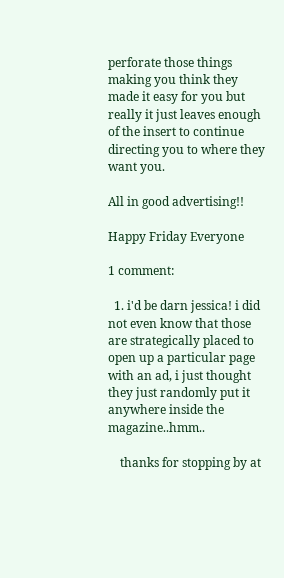perforate those things making you think they made it easy for you but really it just leaves enough of the insert to continue directing you to where they want you.

All in good advertising!!

Happy Friday Everyone

1 comment:

  1. i'd be darn jessica! i did not even know that those are strategically placed to open up a particular page with an ad, i just thought they just randomly put it anywhere inside the magazine..hmm..

    thanks for stopping by at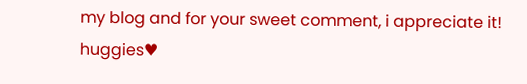my blog and for your sweet comment, i appreciate it! huggies♥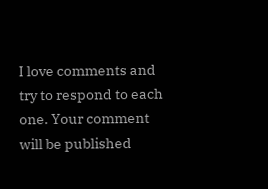I love comments and try to respond to each one. Your comment will be published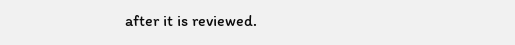after it is reviewed.